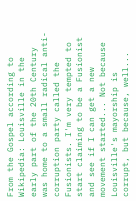From the Gospel according to Wikipedia: Louisville in the early part of the 20th Century was home to a small radical anti-corruption party called the Fusionists. I'm very tempted to start claiming to be a Fusionist and see if I can get a new movement started... Not because Louisville's mayorship is corrupt, but because, well...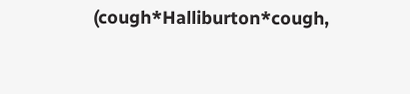(cough*Halliburton*cough,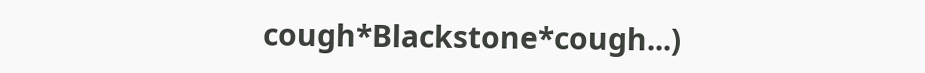cough*Blackstone*cough...)